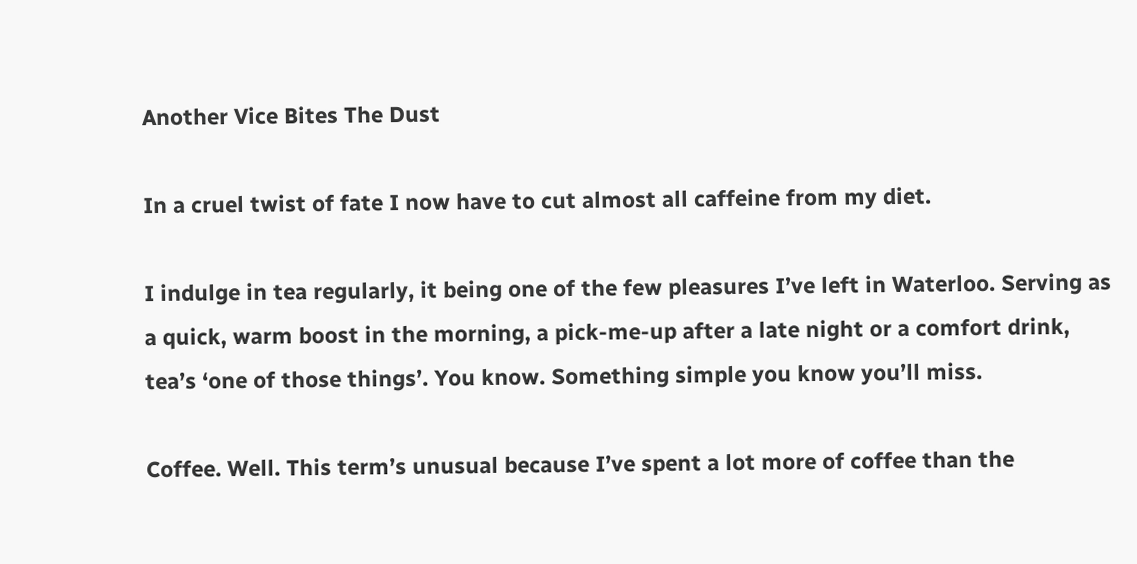Another Vice Bites The Dust

In a cruel twist of fate I now have to cut almost all caffeine from my diet.

I indulge in tea regularly, it being one of the few pleasures I’ve left in Waterloo. Serving as a quick, warm boost in the morning, a pick-me-up after a late night or a comfort drink, tea’s ‘one of those things’. You know. Something simple you know you’ll miss.

Coffee. Well. This term’s unusual because I’ve spent a lot more of coffee than the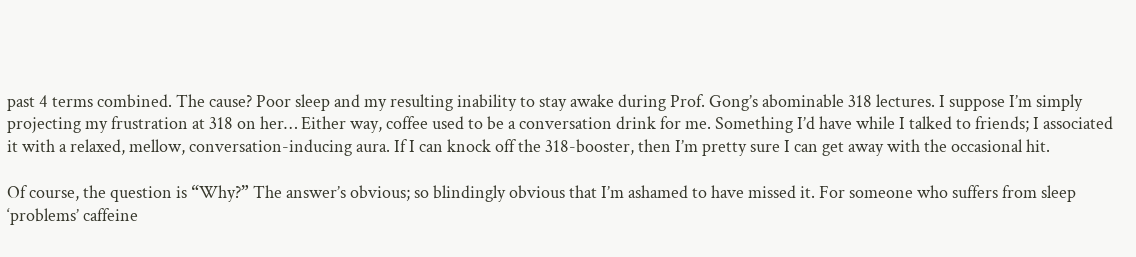past 4 terms combined. The cause? Poor sleep and my resulting inability to stay awake during Prof. Gong’s abominable 318 lectures. I suppose I’m simply projecting my frustration at 318 on her… Either way, coffee used to be a conversation drink for me. Something I’d have while I talked to friends; I associated it with a relaxed, mellow, conversation-inducing aura. If I can knock off the 318-booster, then I’m pretty sure I can get away with the occasional hit.

Of course, the question is “Why?” The answer’s obvious; so blindingly obvious that I’m ashamed to have missed it. For someone who suffers from sleep ‘problems’ caffeine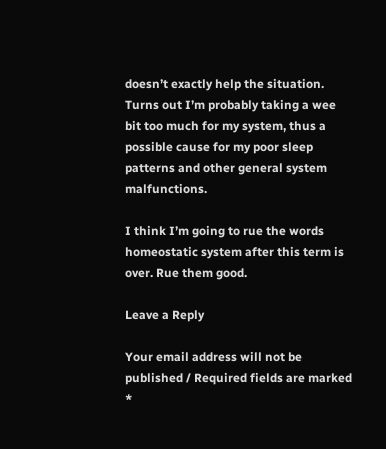doesn’t exactly help the situation. Turns out I’m probably taking a wee bit too much for my system, thus a possible cause for my poor sleep patterns and other general system malfunctions.

I think I’m going to rue the words homeostatic system after this term is over. Rue them good.

Leave a Reply

Your email address will not be published / Required fields are marked *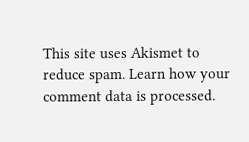This site uses Akismet to reduce spam. Learn how your comment data is processed.